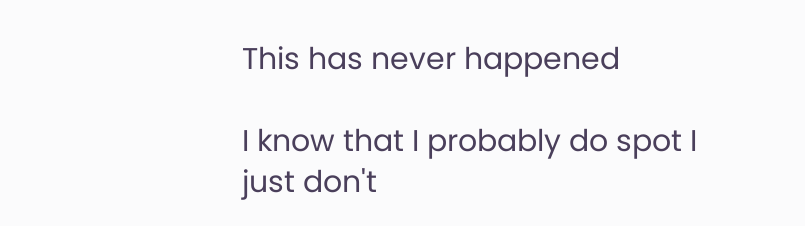This has never happened

I know that I probably do spot I just don't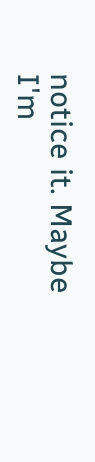notice it. Maybe I'm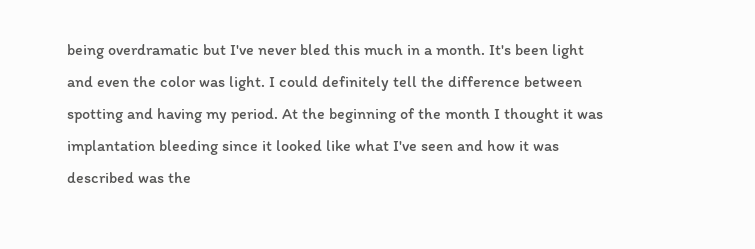being overdramatic but I've never bled this much in a month. It's been light and even the color was light. I could definitely tell the difference between spotting and having my period. At the beginning of the month I thought it was implantation bleeding since it looked like what I've seen and how it was described was the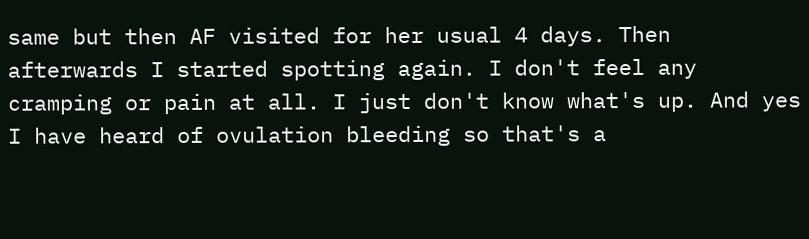same but then AF visited for her usual 4 days. Then afterwards I started spotting again. I don't feel any cramping or pain at all. I just don't know what's up. And yes I have heard of ovulation bleeding so that's a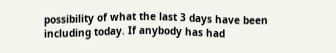possibility of what the last 3 days have been including today. If anybody has had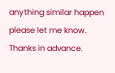anything similar happen please let me know. Thanks in advance.